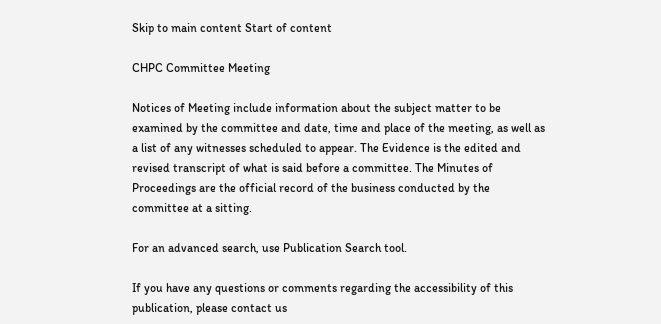Skip to main content Start of content

CHPC Committee Meeting

Notices of Meeting include information about the subject matter to be examined by the committee and date, time and place of the meeting, as well as a list of any witnesses scheduled to appear. The Evidence is the edited and revised transcript of what is said before a committee. The Minutes of Proceedings are the official record of the business conducted by the committee at a sitting.

For an advanced search, use Publication Search tool.

If you have any questions or comments regarding the accessibility of this publication, please contact us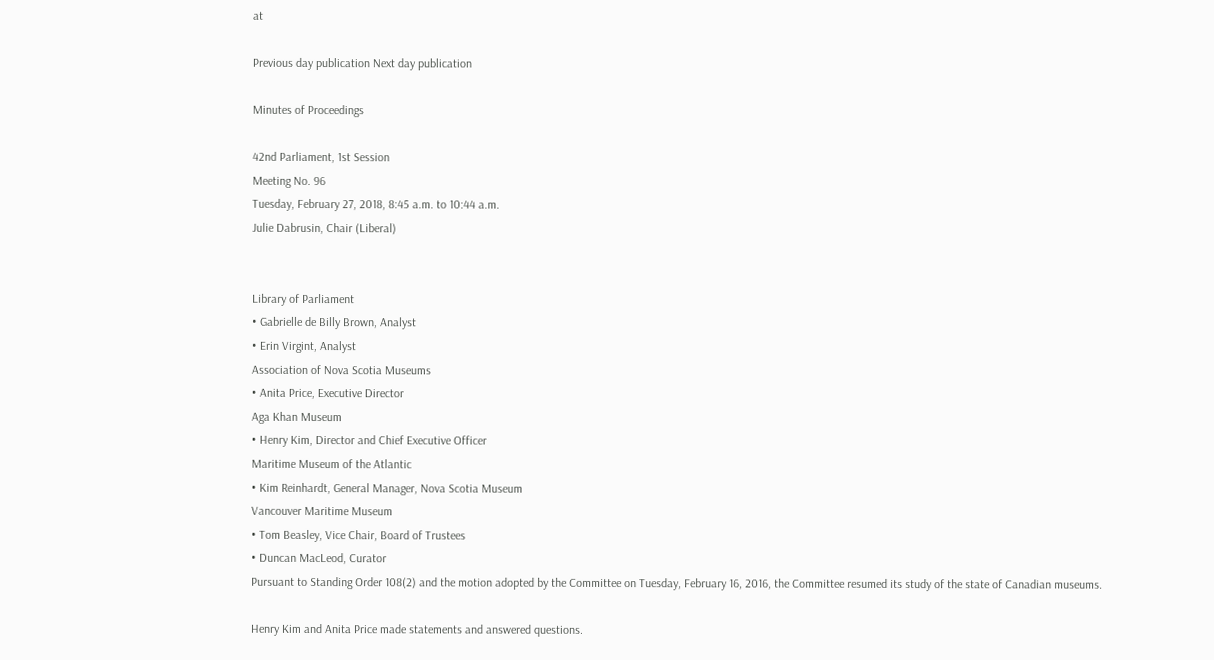at

Previous day publication Next day publication

Minutes of Proceedings

42nd Parliament, 1st Session
Meeting No. 96
Tuesday, February 27, 2018, 8:45 a.m. to 10:44 a.m.
Julie Dabrusin, Chair (Liberal)


Library of Parliament
• Gabrielle de Billy Brown, Analyst
• Erin Virgint, Analyst
Association of Nova Scotia Museums
• Anita Price, Executive Director
Aga Khan Museum
• Henry Kim, Director and Chief Executive Officer
Maritime Museum of the Atlantic
• Kim Reinhardt, General Manager, Nova Scotia Museum
Vancouver Maritime Museum
• Tom Beasley, Vice Chair, Board of Trustees
• Duncan MacLeod, Curator
Pursuant to Standing Order 108(2) and the motion adopted by the Committee on Tuesday, February 16, 2016, the Committee resumed its study of the state of Canadian museums.

Henry Kim and Anita Price made statements and answered questions.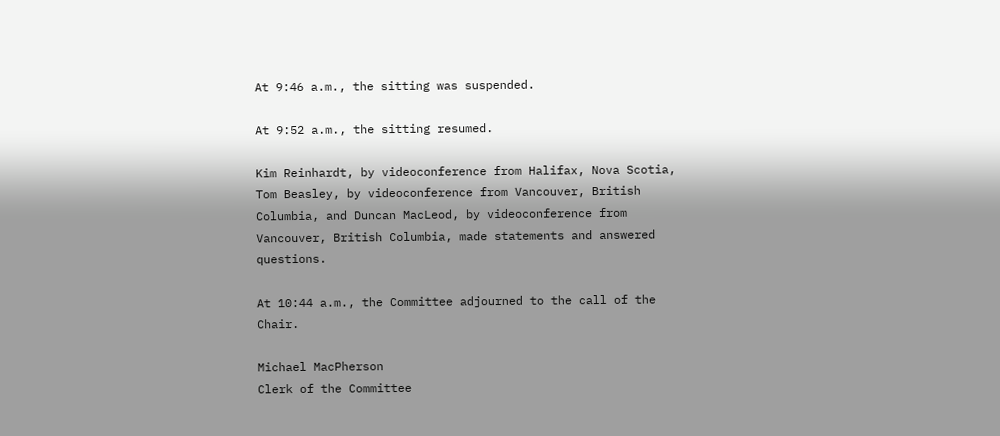At 9:46 a.m., the sitting was suspended.

At 9:52 a.m., the sitting resumed.

Kim Reinhardt, by videoconference from Halifax, Nova Scotia, Tom Beasley, by videoconference from Vancouver, British Columbia, and Duncan MacLeod, by videoconference from Vancouver, British Columbia, made statements and answered questions.

At 10:44 a.m., the Committee adjourned to the call of the Chair.

Michael MacPherson
Clerk of the Committee